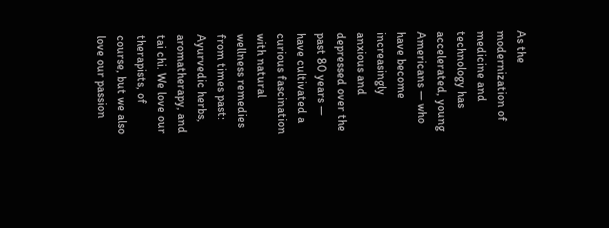As the modernization of medicine and technology has accelerated, young Americans — who have become increasingly anxious and depressed over the past 80 years — have cultivated a curious fascination with natural wellness remedies from times past: Ayurvedic herbs, aromatherapy, and tai chi. We love our therapists, of course, but we also love our passion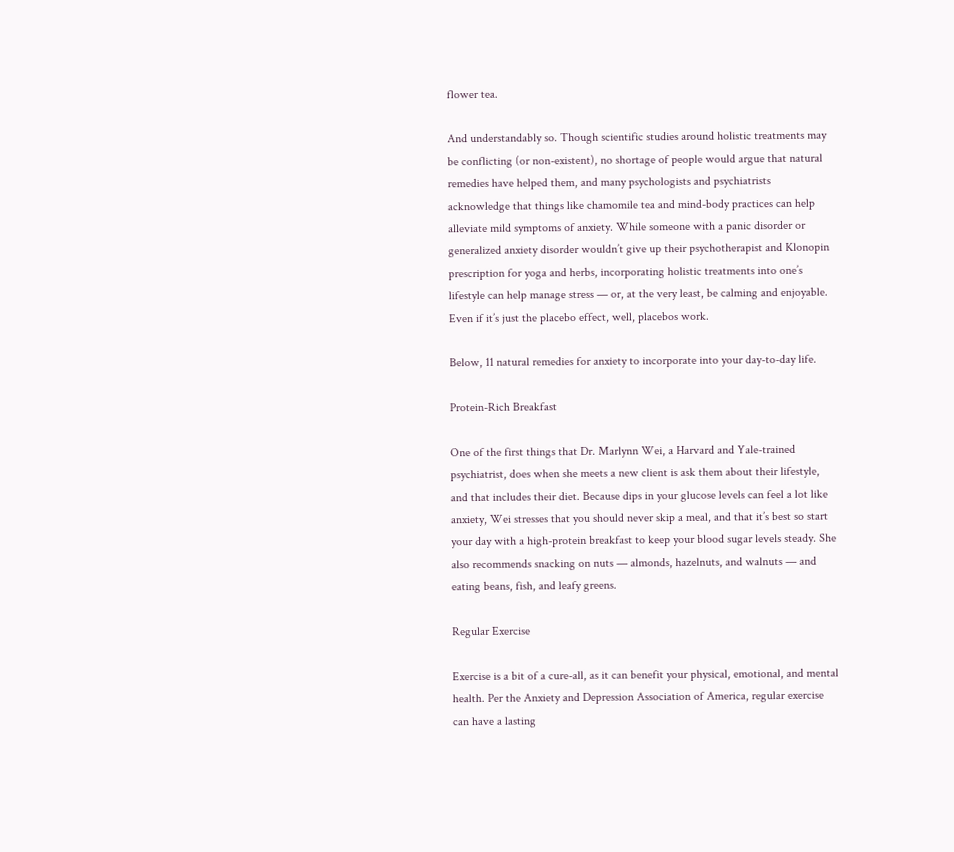flower tea.

And understandably so. Though scientific studies around holistic treatments may be conflicting (or non-existent), no shortage of people would argue that natural remedies have helped them, and many psychologists and psychiatrists acknowledge that things like chamomile tea and mind-body practices can help alleviate mild symptoms of anxiety. While someone with a panic disorder or generalized anxiety disorder wouldn’t give up their psychotherapist and Klonopin prescription for yoga and herbs, incorporating holistic treatments into one’s lifestyle can help manage stress — or, at the very least, be calming and enjoyable. Even if it’s just the placebo effect, well, placebos work.

Below, 11 natural remedies for anxiety to incorporate into your day-to-day life.

Protein-Rich Breakfast

One of the first things that Dr. Marlynn Wei, a Harvard and Yale-trained psychiatrist, does when she meets a new client is ask them about their lifestyle, and that includes their diet. Because dips in your glucose levels can feel a lot like anxiety, Wei stresses that you should never skip a meal, and that it’s best so start your day with a high-protein breakfast to keep your blood sugar levels steady. She also recommends snacking on nuts — almonds, hazelnuts, and walnuts — and eating beans, fish, and leafy greens.

Regular Exercise

Exercise is a bit of a cure-all, as it can benefit your physical, emotional, and mental health. Per the Anxiety and Depression Association of America, regular exercise can have a lasting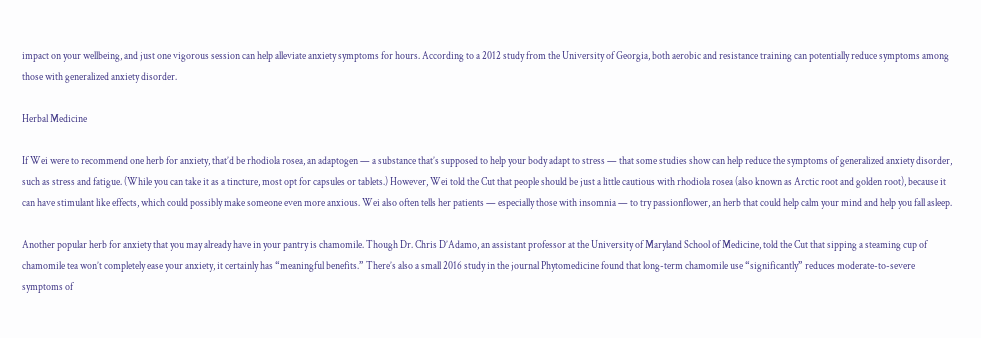impact on your wellbeing, and just one vigorous session can help alleviate anxiety symptoms for hours. According to a 2012 study from the University of Georgia, both aerobic and resistance training can potentially reduce symptoms among those with generalized anxiety disorder.

Herbal Medicine

If Wei were to recommend one herb for anxiety, that’d be rhodiola rosea, an adaptogen — a substance that’s supposed to help your body adapt to stress — that some studies show can help reduce the symptoms of generalized anxiety disorder, such as stress and fatigue. (While you can take it as a tincture, most opt for capsules or tablets.) However, Wei told the Cut that people should be just a little cautious with rhodiola rosea (also known as Arctic root and golden root), because it can have stimulant like effects, which could possibly make someone even more anxious. Wei also often tells her patients — especially those with insomnia — to try passionflower, an herb that could help calm your mind and help you fall asleep.

Another popular herb for anxiety that you may already have in your pantry is chamomile. Though Dr. Chris D’Adamo, an assistant professor at the University of Maryland School of Medicine, told the Cut that sipping a steaming cup of chamomile tea won’t completely ease your anxiety, it certainly has “meaningful benefits.” There’s also a small 2016 study in the journal Phytomedicine found that long-term chamomile use “significantly” reduces moderate-to-severe symptoms of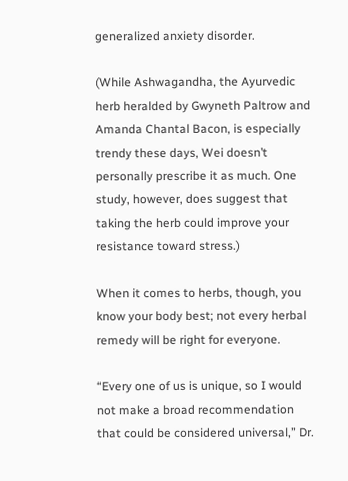generalized anxiety disorder.

(While Ashwagandha, the Ayurvedic herb heralded by Gwyneth Paltrow and Amanda Chantal Bacon, is especially trendy these days, Wei doesn’t personally prescribe it as much. One study, however, does suggest that taking the herb could improve your resistance toward stress.)

When it comes to herbs, though, you know your body best; not every herbal remedy will be right for everyone.

“Every one of us is unique, so I would not make a broad recommendation that could be considered universal,” Dr.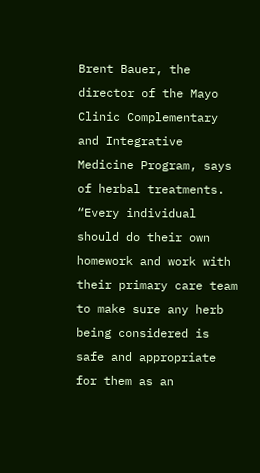Brent Bauer, the director of the Mayo Clinic Complementary and Integrative Medicine Program, says of herbal treatments. “Every individual should do their own homework and work with their primary care team to make sure any herb being considered is safe and appropriate for them as an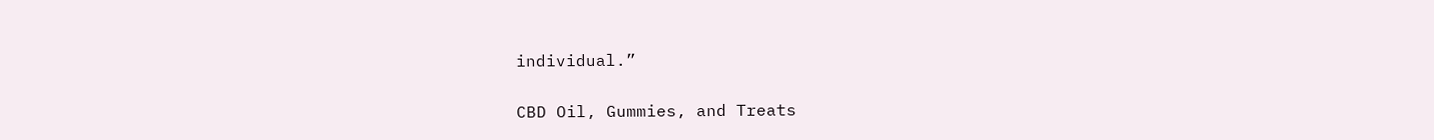individual.”

CBD Oil, Gummies, and Treats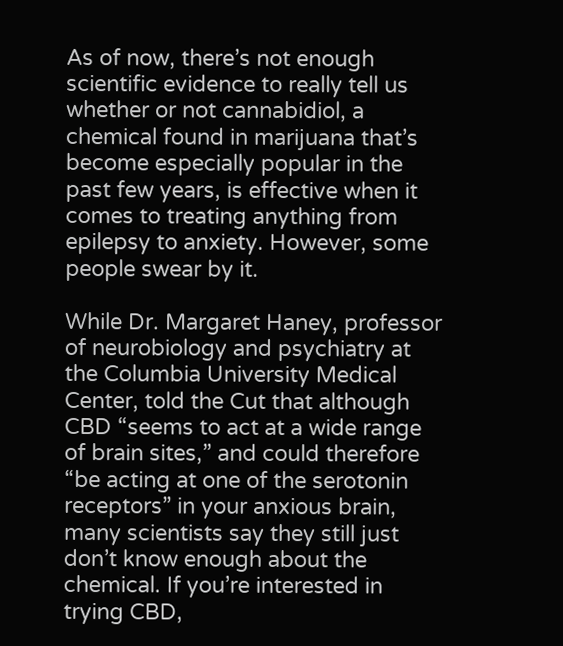As of now, there’s not enough scientific evidence to really tell us whether or not cannabidiol, a chemical found in marijuana that’s become especially popular in the past few years, is effective when it comes to treating anything from epilepsy to anxiety. However, some people swear by it.

While Dr. Margaret Haney, professor of neurobiology and psychiatry at the Columbia University Medical Center, told the Cut that although CBD “seems to act at a wide range of brain sites,” and could therefore “be acting at one of the serotonin receptors” in your anxious brain, many scientists say they still just don’t know enough about the chemical. If you’re interested in trying CBD,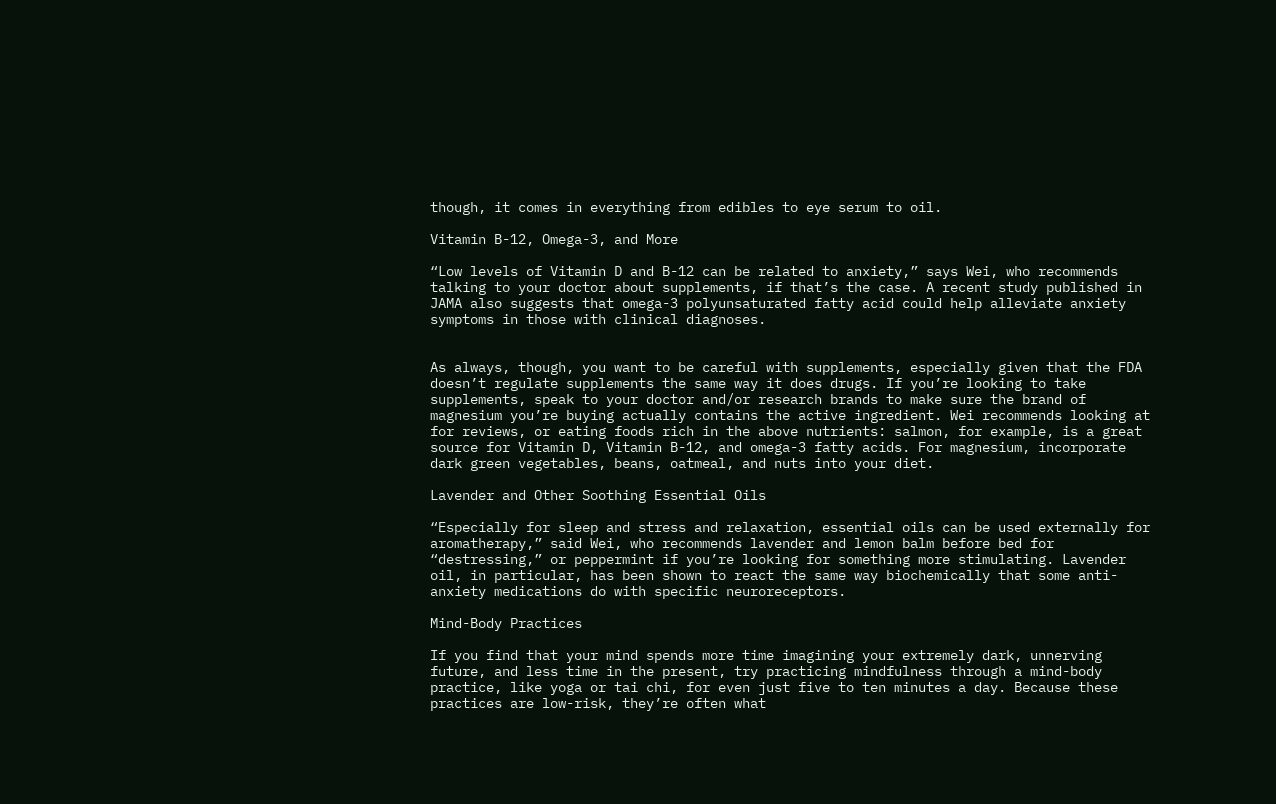though, it comes in everything from edibles to eye serum to oil.

Vitamin B-12, Omega-3, and More

“Low levels of Vitamin D and B-12 can be related to anxiety,” says Wei, who recommends talking to your doctor about supplements, if that’s the case. A recent study published in JAMA also suggests that omega-3 polyunsaturated fatty acid could help alleviate anxiety symptoms in those with clinical diagnoses.


As always, though, you want to be careful with supplements, especially given that the FDA doesn’t regulate supplements the same way it does drugs. If you’re looking to take supplements, speak to your doctor and/or research brands to make sure the brand of magnesium you’re buying actually contains the active ingredient. Wei recommends looking at for reviews, or eating foods rich in the above nutrients: salmon, for example, is a great source for Vitamin D, Vitamin B-12, and omega-3 fatty acids. For magnesium, incorporate dark green vegetables, beans, oatmeal, and nuts into your diet.

Lavender and Other Soothing Essential Oils

“Especially for sleep and stress and relaxation, essential oils can be used externally for aromatherapy,” said Wei, who recommends lavender and lemon balm before bed for “destressing,” or peppermint if you’re looking for something more stimulating. Lavender oil, in particular, has been shown to react the same way biochemically that some anti-anxiety medications do with specific neuroreceptors.

Mind-Body Practices

If you find that your mind spends more time imagining your extremely dark, unnerving future, and less time in the present, try practicing mindfulness through a mind-body practice, like yoga or tai chi, for even just five to ten minutes a day. Because these practices are low-risk, they’re often what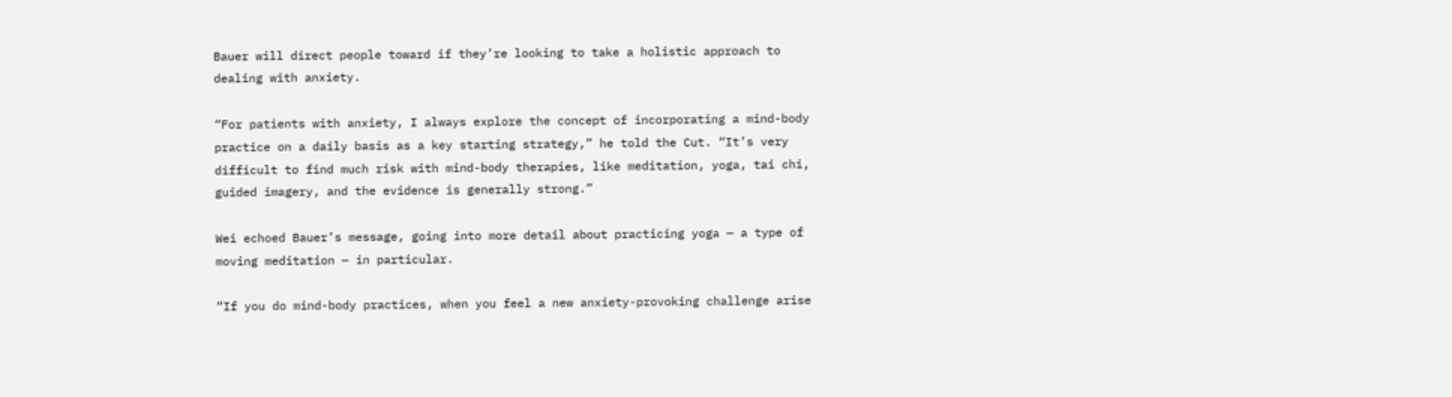Bauer will direct people toward if they’re looking to take a holistic approach to dealing with anxiety.

“For patients with anxiety, I always explore the concept of incorporating a mind-body practice on a daily basis as a key starting strategy,” he told the Cut. “It’s very difficult to find much risk with mind-body therapies, like meditation, yoga, tai chi, guided imagery, and the evidence is generally strong.”

Wei echoed Bauer’s message, going into more detail about practicing yoga — a type of moving meditation — in particular.

“If you do mind-body practices, when you feel a new anxiety-provoking challenge arise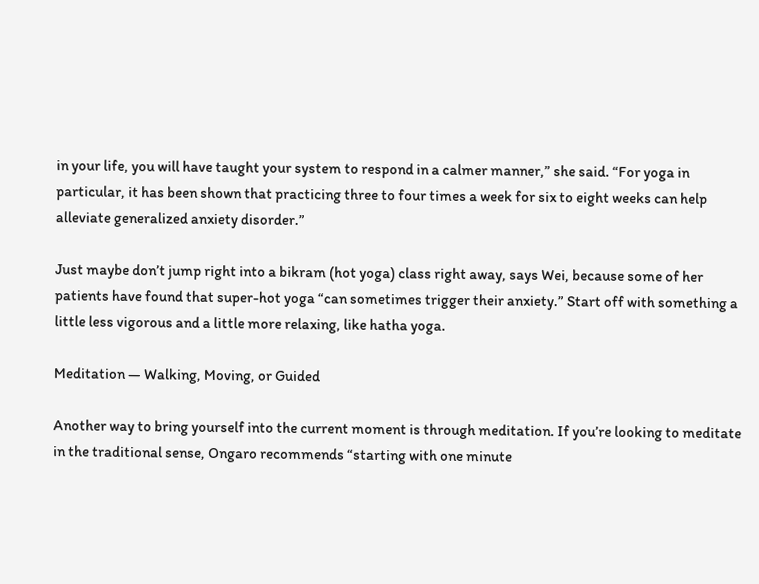in your life, you will have taught your system to respond in a calmer manner,” she said. “For yoga in particular, it has been shown that practicing three to four times a week for six to eight weeks can help alleviate generalized anxiety disorder.”

Just maybe don’t jump right into a bikram (hot yoga) class right away, says Wei, because some of her patients have found that super-hot yoga “can sometimes trigger their anxiety.” Start off with something a little less vigorous and a little more relaxing, like hatha yoga.

Meditation — Walking, Moving, or Guided

Another way to bring yourself into the current moment is through meditation. If you’re looking to meditate in the traditional sense, Ongaro recommends “starting with one minute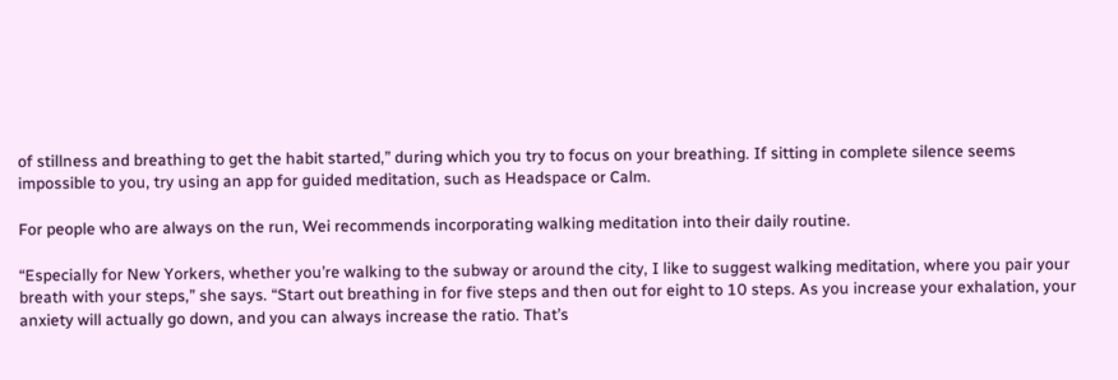of stillness and breathing to get the habit started,” during which you try to focus on your breathing. If sitting in complete silence seems impossible to you, try using an app for guided meditation, such as Headspace or Calm.

For people who are always on the run, Wei recommends incorporating walking meditation into their daily routine.

“Especially for New Yorkers, whether you’re walking to the subway or around the city, I like to suggest walking meditation, where you pair your breath with your steps,” she says. “Start out breathing in for five steps and then out for eight to 10 steps. As you increase your exhalation, your anxiety will actually go down, and you can always increase the ratio. That’s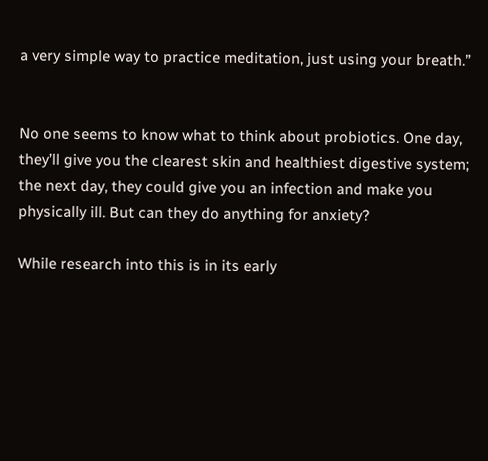a very simple way to practice meditation, just using your breath.”


No one seems to know what to think about probiotics. One day, they’ll give you the clearest skin and healthiest digestive system; the next day, they could give you an infection and make you physically ill. But can they do anything for anxiety?

While research into this is in its early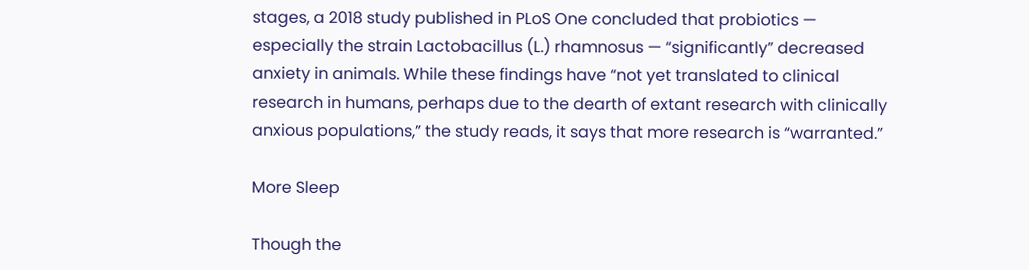stages, a 2018 study published in PLoS One concluded that probiotics — especially the strain Lactobacillus (L.) rhamnosus — “significantly” decreased anxiety in animals. While these findings have “not yet translated to clinical research in humans, perhaps due to the dearth of extant research with clinically anxious populations,” the study reads, it says that more research is “warranted.”

More Sleep

Though the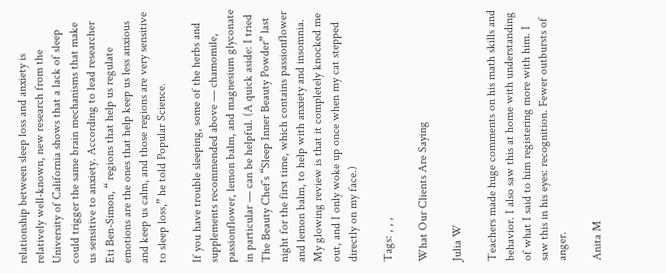relationship between sleep loss and anxiety is relatively well-known, new research from the University of California shows that a lack of sleep could trigger the same brain mechanisms that make us sensitive to anxiety. According to lead researcher Eti Ben-Simon, “ regions that help us regulate emotions are the ones that help keep us less anxious and keep us calm, and those regions are very sensitive to sleep loss,” he told Popular Science.

If you have trouble sleeping, some of the herbs and supplements recommended above — chamomile, passionflower, lemon balm, and magnesium glyconate in particular — can be helpful. (A quick aside: I tried The Beauty Chef’s “Sleep Inner Beauty Powder” last night for the first time, which contains passionflower and lemon balm, to help with anxiety and insomnia. My glowing review is that it completely knocked me out, and I only woke up once when my cat stepped directly on my face.)

Tags: , , ,

What Our Clients Are Saying

Julia W

Teachers made huge comments on his math skills and behavior. I also saw this at home with understanding of what I said to him registering more with him. I saw this in his eyes: recognition. Fewer outbursts of anger.

Anita M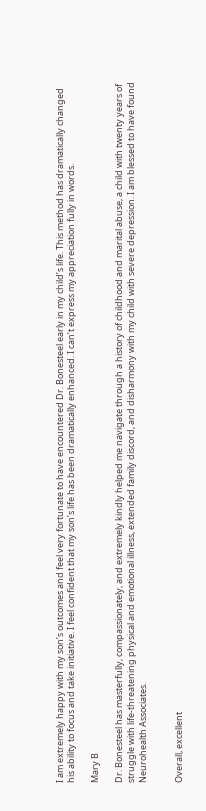I am extremely happy with my son’s outcomes and feel very fortunate to have encountered Dr. Bonesteel early in my child’s life. This method has dramatically changed his ability to focus and take initiative. I feel confident that my son’s life has been dramatically enhanced. I can’t express my appreciation fully in words.

Mary B

Dr. Bonesteel has masterfully, compassionately, and extremely kindly helped me navigate through a history of childhood and marital abuse, a child with twenty years of struggle with life-threatening physical and emotional illness, extended family discord, and disharmony with my child with severe depression. I am blessed to have found Neurohealth Associates.


Overall, excellent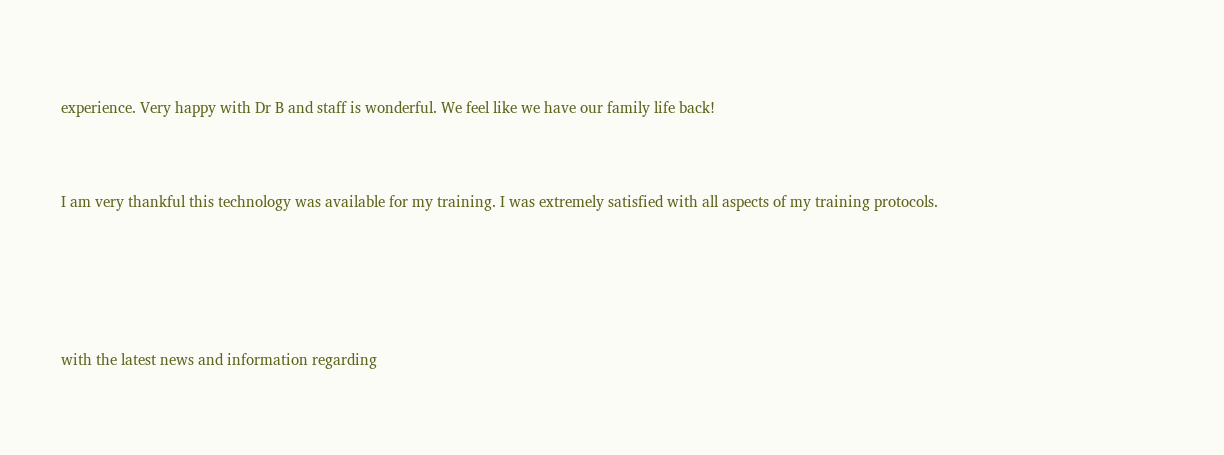experience. Very happy with Dr B and staff is wonderful. We feel like we have our family life back!


I am very thankful this technology was available for my training. I was extremely satisfied with all aspects of my training protocols.




with the latest news and information regarding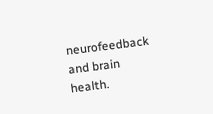neurofeedback and brain health.